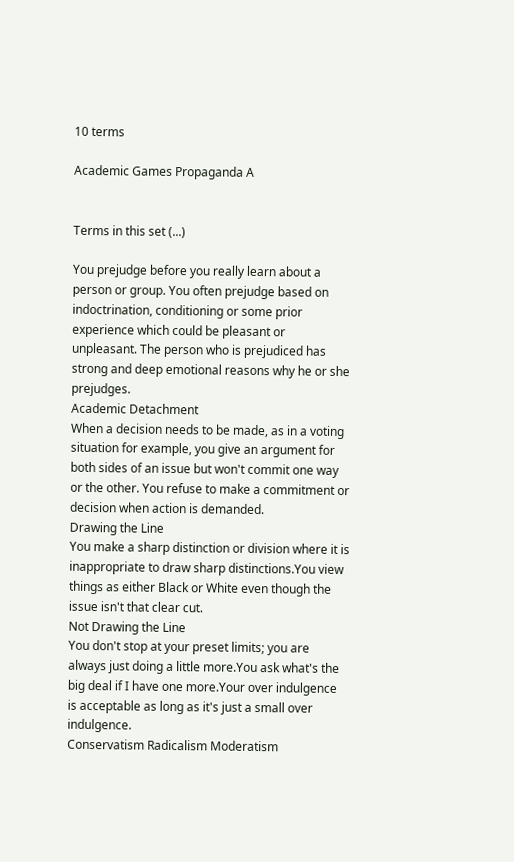10 terms

Academic Games Propaganda A


Terms in this set (...)

You prejudge before you really learn about a person or group. You often prejudge based on indoctrination, conditioning or some prior experience which could be pleasant or unpleasant. The person who is prejudiced has strong and deep emotional reasons why he or she prejudges.
Academic Detachment
When a decision needs to be made, as in a voting situation for example, you give an argument for both sides of an issue but won't commit one way or the other. You refuse to make a commitment or decision when action is demanded.
Drawing the Line
You make a sharp distinction or division where it is inappropriate to draw sharp distinctions.You view things as either Black or White even though the issue isn't that clear cut.
Not Drawing the Line
You don't stop at your preset limits; you are always just doing a little more.You ask what's the big deal if I have one more.Your over indulgence is acceptable as long as it's just a small over indulgence.
Conservatism Radicalism Moderatism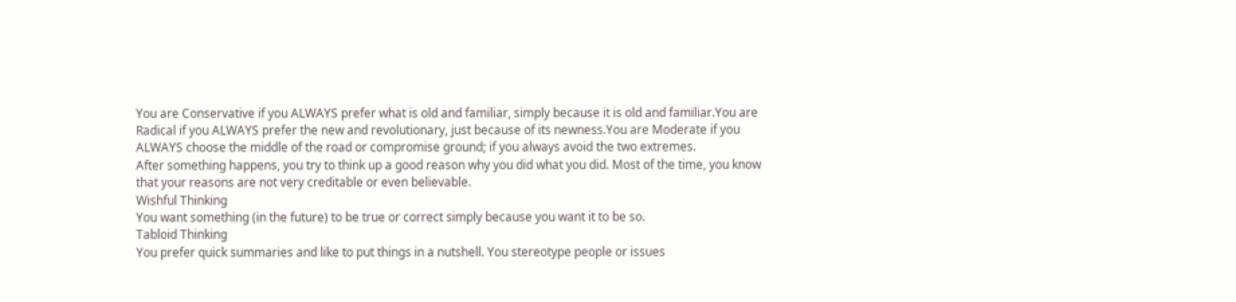You are Conservative if you ALWAYS prefer what is old and familiar, simply because it is old and familiar.You are Radical if you ALWAYS prefer the new and revolutionary, just because of its newness.You are Moderate if you ALWAYS choose the middle of the road or compromise ground; if you always avoid the two extremes.
After something happens, you try to think up a good reason why you did what you did. Most of the time, you know that your reasons are not very creditable or even believable.
Wishful Thinking
You want something (in the future) to be true or correct simply because you want it to be so.
Tabloid Thinking
You prefer quick summaries and like to put things in a nutshell. You stereotype people or issues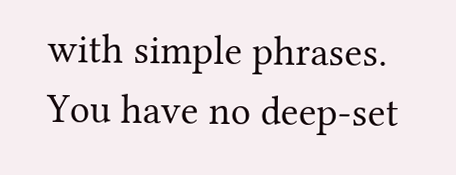with simple phrases. You have no deep-set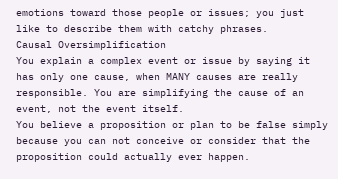emotions toward those people or issues; you just like to describe them with catchy phrases.
Causal Oversimplification
You explain a complex event or issue by saying it has only one cause, when MANY causes are really responsible. You are simplifying the cause of an event, not the event itself.
You believe a proposition or plan to be false simply because you can not conceive or consider that the proposition could actually ever happen.